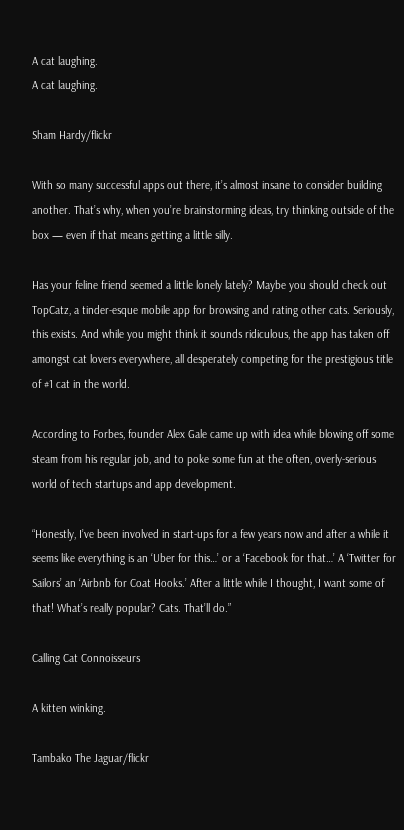A cat laughing.
A cat laughing.

Sham Hardy/flickr

With so many successful apps out there, it’s almost insane to consider building another. That’s why, when you’re brainstorming ideas, try thinking outside of the box — even if that means getting a little silly.

Has your feline friend seemed a little lonely lately? Maybe you should check out TopCatz, a tinder-esque mobile app for browsing and rating other cats. Seriously, this exists. And while you might think it sounds ridiculous, the app has taken off amongst cat lovers everywhere, all desperately competing for the prestigious title of #1 cat in the world.

According to Forbes, founder Alex Gale came up with idea while blowing off some steam from his regular job, and to poke some fun at the often, overly-serious world of tech startups and app development.

“Honestly, I’ve been involved in start-ups for a few years now and after a while it seems like everything is an ‘Uber for this…’ or a ‘Facebook for that…’ A ‘Twitter for Sailors’ an ‘Airbnb for Coat Hooks.’ After a little while I thought, I want some of that! What’s really popular? Cats. That’ll do.”

Calling Cat Connoisseurs

A kitten winking.

Tambako The Jaguar/flickr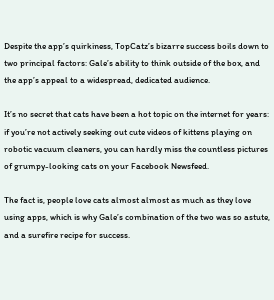Despite the app’s quirkiness, TopCatz’s bizarre success boils down to two principal factors: Gale’s ability to think outside of the box, and the app’s appeal to a widespread, dedicated audience.

It’s no secret that cats have been a hot topic on the internet for years: if you’re not actively seeking out cute videos of kittens playing on robotic vacuum cleaners, you can hardly miss the countless pictures of grumpy-looking cats on your Facebook Newsfeed.

The fact is, people love cats almost almost as much as they love using apps, which is why Gale’s combination of the two was so astute, and a surefire recipe for success.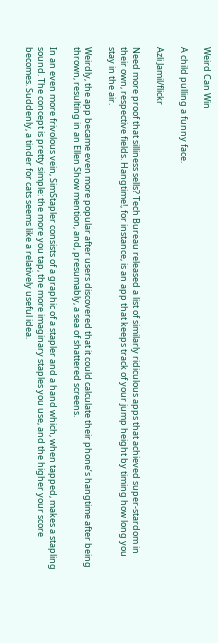Weird Can Win

A child pulling a funny face.

Azli Jamil/flickr

Need more proof that silliness sells? Tech Bureau released a list of similarly ridiculous apps that achieved super-stardom in their own, respective fields. Hangtime!, for instance, is an app that keeps track of your jump height by timing how long you stay in the air.

Weirdly, the app became even more popular after users discovered that it could calculate their phone’s hangtime after being thrown, resulting in an Ellen Show mention, and, presumably, a sea of shattered screens.

In an even more frivolous vein, SimStapler consists of a graphic of a stapler and a hand which, when tapped, makes a stapling sound. The concept is pretty simple: the more you tap, the more imaginary staples you use, and the higher your score becomes. Suddenly, a tinder for cats seems like a relatively useful idea.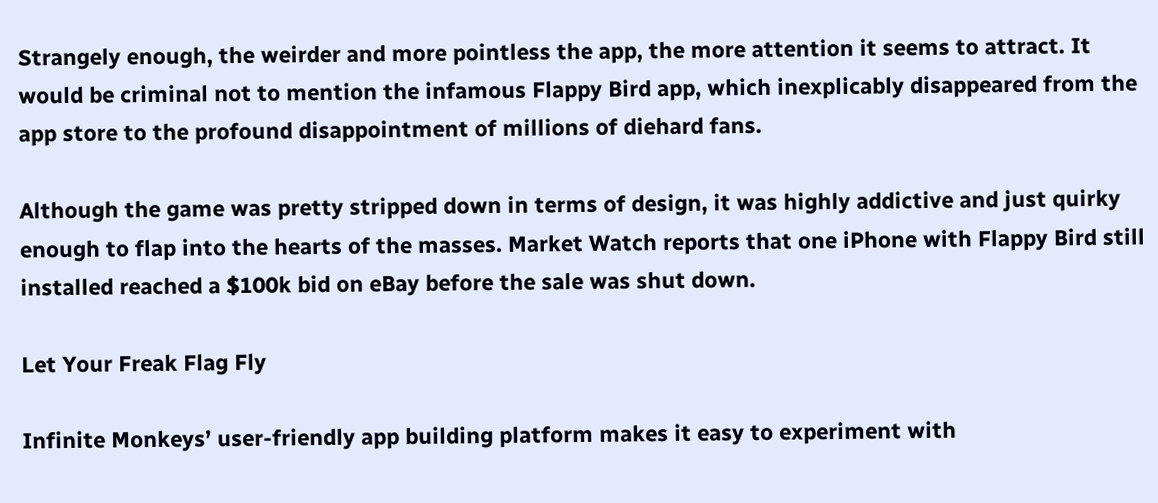Strangely enough, the weirder and more pointless the app, the more attention it seems to attract. It would be criminal not to mention the infamous Flappy Bird app, which inexplicably disappeared from the app store to the profound disappointment of millions of diehard fans.

Although the game was pretty stripped down in terms of design, it was highly addictive and just quirky enough to flap into the hearts of the masses. Market Watch reports that one iPhone with Flappy Bird still installed reached a $100k bid on eBay before the sale was shut down.

Let Your Freak Flag Fly

Infinite Monkeys’ user-friendly app building platform makes it easy to experiment with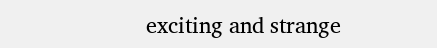exciting and strange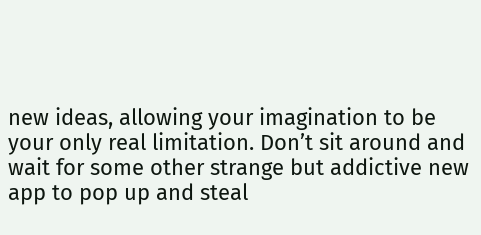new ideas, allowing your imagination to be your only real limitation. Don’t sit around and wait for some other strange but addictive new app to pop up and steal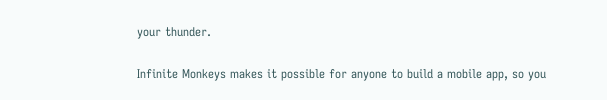your thunder.

Infinite Monkeys makes it possible for anyone to build a mobile app, so you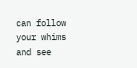can follow your whims and see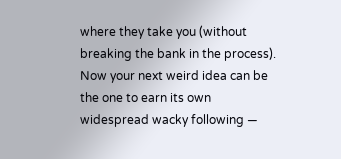where they take you (without breaking the bank in the process). Now your next weird idea can be the one to earn its own widespread wacky following —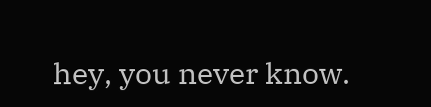hey, you never know.